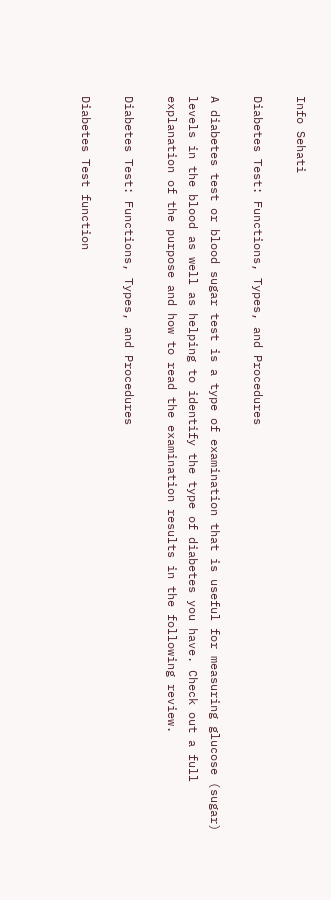Info Sehati

Diabetes Test: Functions, Types, and Procedures

A diabetes test or blood sugar test is a type of examination that is useful for measuring glucose (sugar) levels in the blood as well as helping to identify the type of diabetes you have. Check out a full explanation of the purpose and how to read the examination results in the following review.

Diabetes Test: Functions, Types, and Procedures

Diabetes Test function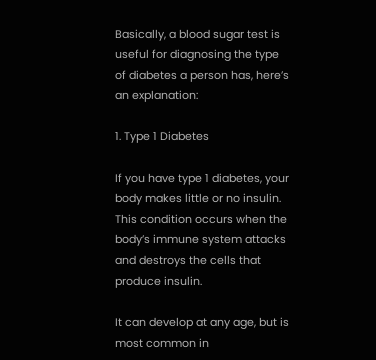Basically, a blood sugar test is useful for diagnosing the type of diabetes a person has, here’s an explanation:

1. Type 1 Diabetes

If you have type 1 diabetes, your body makes little or no insulin. This condition occurs when the body’s immune system attacks and destroys the cells that produce insulin.

It can develop at any age, but is most common in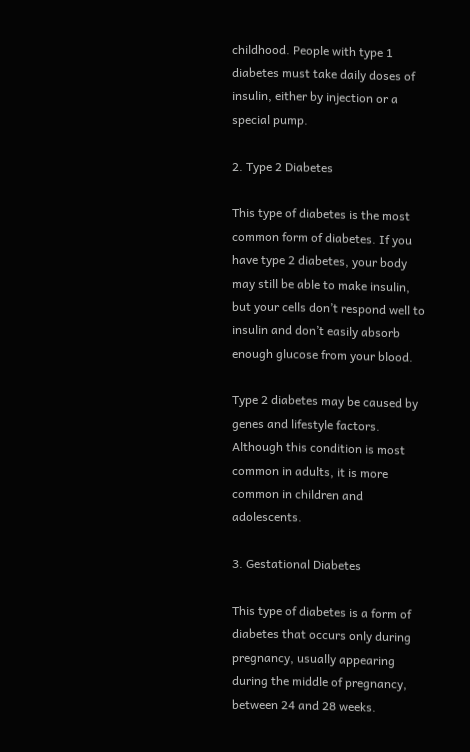childhood. People with type 1 diabetes must take daily doses of insulin, either by injection or a special pump.

2. Type 2 Diabetes

This type of diabetes is the most common form of diabetes. If you have type 2 diabetes, your body may still be able to make insulin, but your cells don’t respond well to insulin and don’t easily absorb enough glucose from your blood.

Type 2 diabetes may be caused by genes and lifestyle factors. Although this condition is most common in adults, it is more common in children and adolescents.

3. Gestational Diabetes

This type of diabetes is a form of diabetes that occurs only during pregnancy, usually appearing during the middle of pregnancy, between 24 and 28 weeks.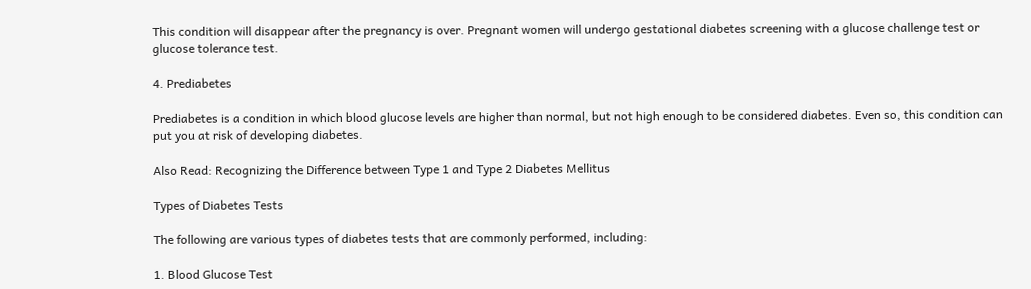This condition will disappear after the pregnancy is over. Pregnant women will undergo gestational diabetes screening with a glucose challenge test or glucose tolerance test.

4. Prediabetes

Prediabetes is a condition in which blood glucose levels are higher than normal, but not high enough to be considered diabetes. Even so, this condition can put you at risk of developing diabetes.

Also Read: Recognizing the Difference between Type 1 and Type 2 Diabetes Mellitus

Types of Diabetes Tests

The following are various types of diabetes tests that are commonly performed, including:

1. Blood Glucose Test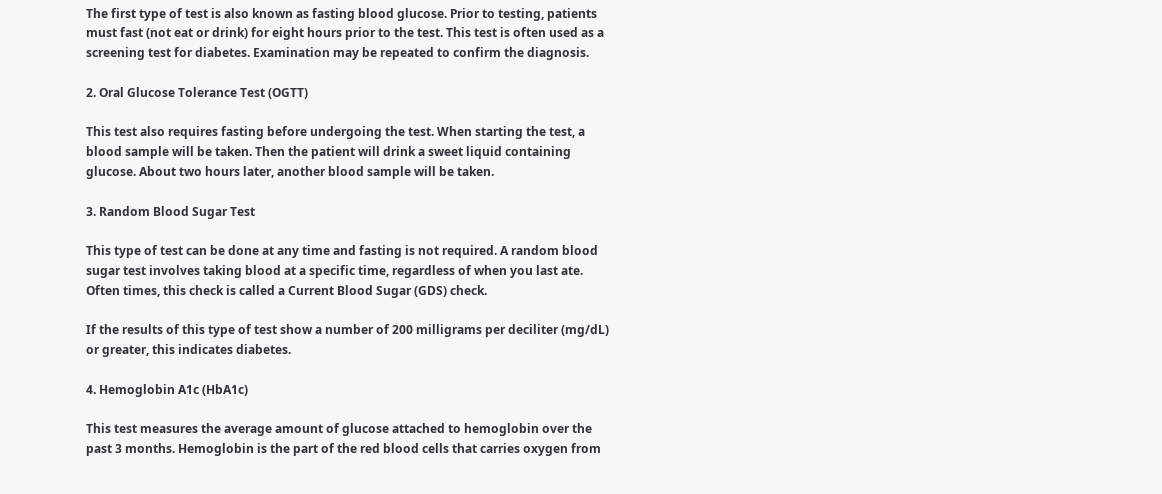The first type of test is also known as fasting blood glucose. Prior to testing, patients must fast (not eat or drink) for eight hours prior to the test. This test is often used as a screening test for diabetes. Examination may be repeated to confirm the diagnosis.

2. Oral Glucose Tolerance Test (OGTT)

This test also requires fasting before undergoing the test. When starting the test, a blood sample will be taken. Then the patient will drink a sweet liquid containing glucose. About two hours later, another blood sample will be taken.

3. Random Blood Sugar Test

This type of test can be done at any time and fasting is not required. A random blood sugar test involves taking blood at a specific time, regardless of when you last ate. Often times, this check is called a Current Blood Sugar (GDS) check.

If the results of this type of test show a number of 200 milligrams per deciliter (mg/dL) or greater, this indicates diabetes.

4. Hemoglobin A1c (HbA1c)

This test measures the average amount of glucose attached to hemoglobin over the past 3 months. Hemoglobin is the part of the red blood cells that carries oxygen from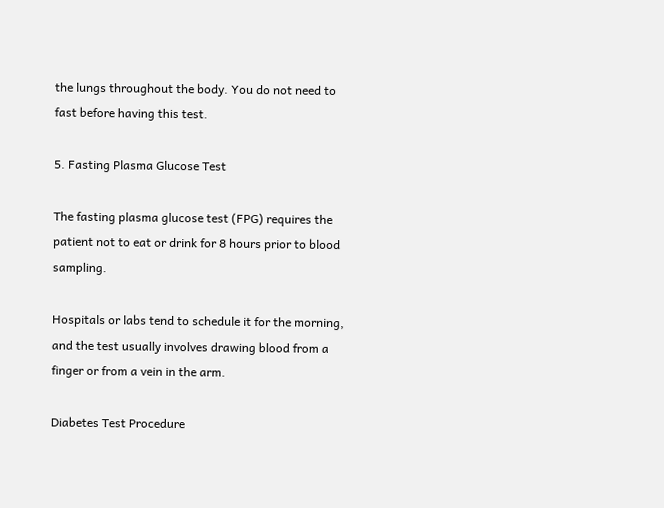the lungs throughout the body. You do not need to fast before having this test.

5. Fasting Plasma Glucose Test

The fasting plasma glucose test (FPG) requires the patient not to eat or drink for 8 hours prior to blood sampling.

Hospitals or labs tend to schedule it for the morning, and the test usually involves drawing blood from a finger or from a vein in the arm.

Diabetes Test Procedure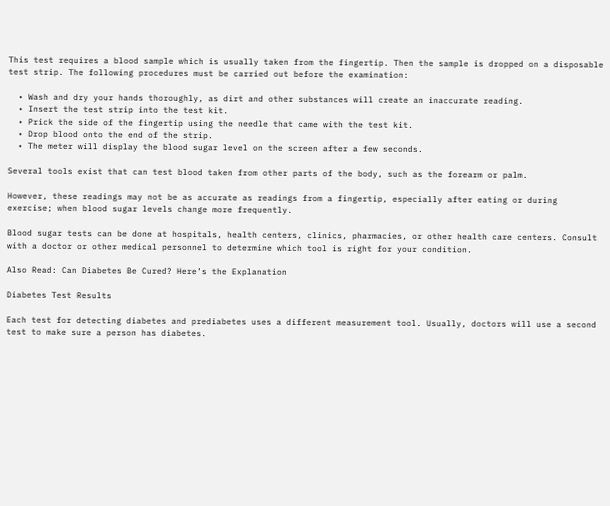This test requires a blood sample which is usually taken from the fingertip. Then the sample is dropped on a disposable test strip. The following procedures must be carried out before the examination:

  • Wash and dry your hands thoroughly, as dirt and other substances will create an inaccurate reading.
  • Insert the test strip into the test kit.
  • Prick the side of the fingertip using the needle that came with the test kit.
  • Drop blood onto the end of the strip.
  • The meter will display the blood sugar level on the screen after a few seconds.

Several tools exist that can test blood taken from other parts of the body, such as the forearm or palm.

However, these readings may not be as accurate as readings from a fingertip, especially after eating or during exercise; when blood sugar levels change more frequently.

Blood sugar tests can be done at hospitals, health centers, clinics, pharmacies, or other health care centers. Consult with a doctor or other medical personnel to determine which tool is right for your condition.

Also Read: Can Diabetes Be Cured? Here’s the Explanation

Diabetes Test Results

Each test for detecting diabetes and prediabetes uses a different measurement tool. Usually, doctors will use a second test to make sure a person has diabetes.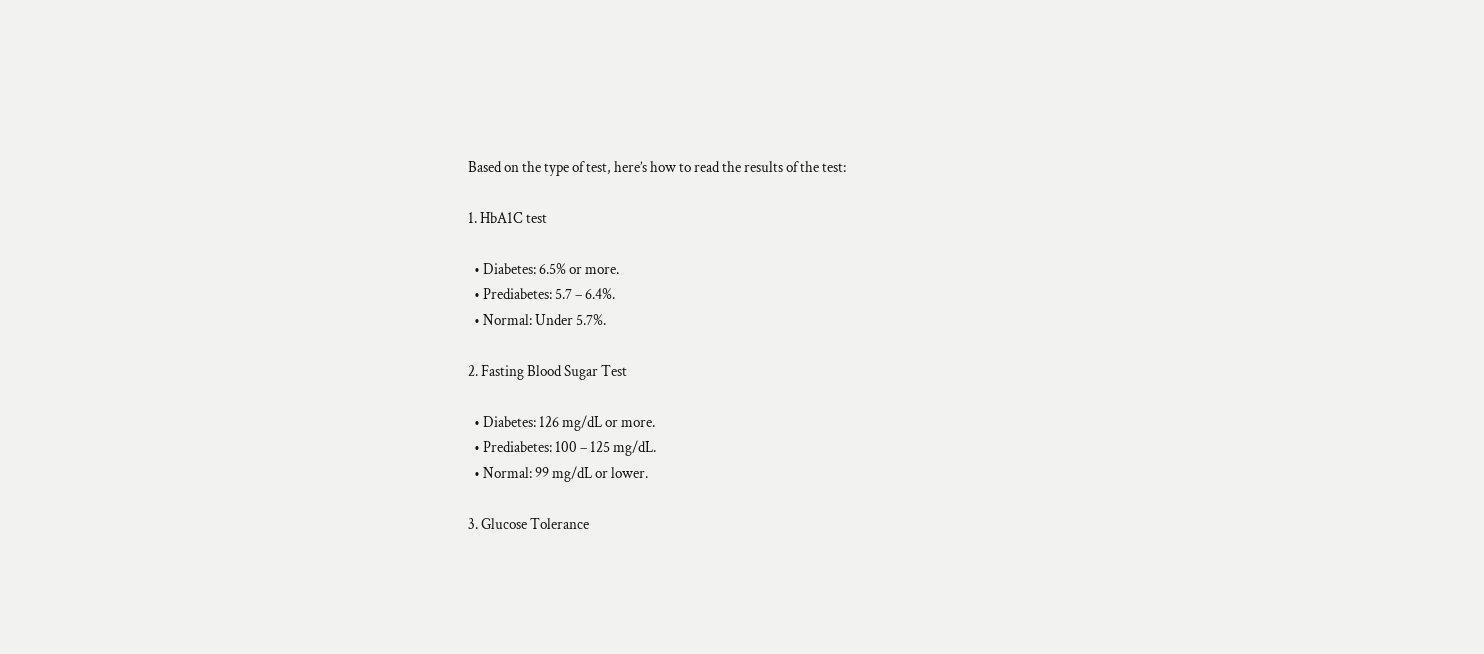Based on the type of test, here’s how to read the results of the test:

1. HbA1C test

  • Diabetes: 6.5% or more.
  • Prediabetes: 5.7 – 6.4%.
  • Normal: Under 5.7%.

2. Fasting Blood Sugar Test

  • Diabetes: 126 mg/dL or more.
  • Prediabetes: 100 – 125 mg/dL.
  • Normal: 99 mg/dL or lower.

3. Glucose Tolerance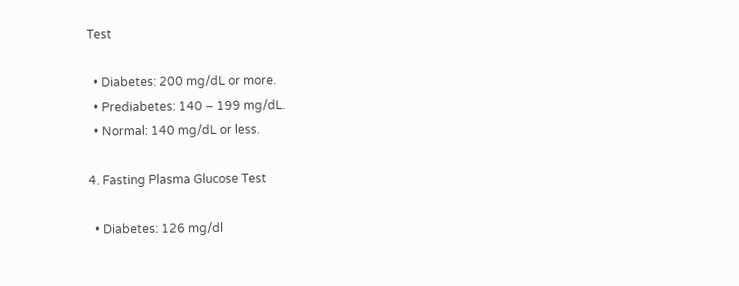Test

  • Diabetes: 200 mg/dL or more.
  • Prediabetes: 140 – 199 mg/dL.
  • Normal: 140 mg/dL or less.

4. Fasting Plasma Glucose Test

  • Diabetes: 126 mg/dl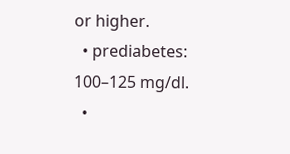or higher.
  • prediabetes: 100–125 mg/dl.
  •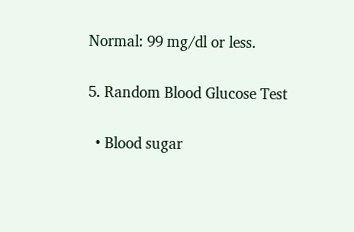Normal: 99 mg/dl or less.

5. Random Blood Glucose Test

  • Blood sugar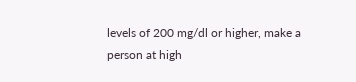levels of 200 mg/dl or higher, make a person at high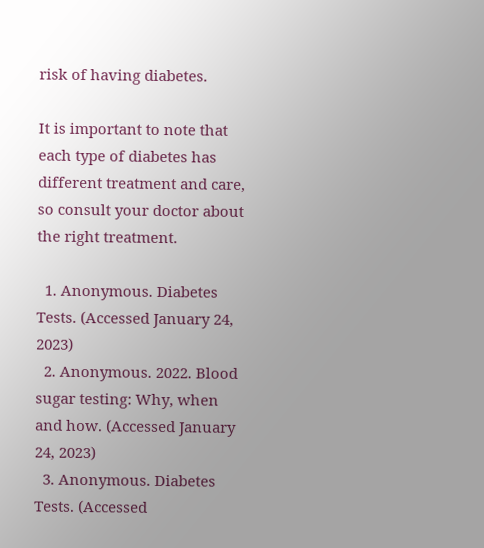risk of having diabetes.

It is important to note that each type of diabetes has different treatment and care, so consult your doctor about the right treatment.

  1. Anonymous. Diabetes Tests. (Accessed January 24, 2023)
  2. Anonymous. 2022. Blood sugar testing: Why, when and how. (Accessed January 24, 2023)
  3. Anonymous. Diabetes Tests. (Accessed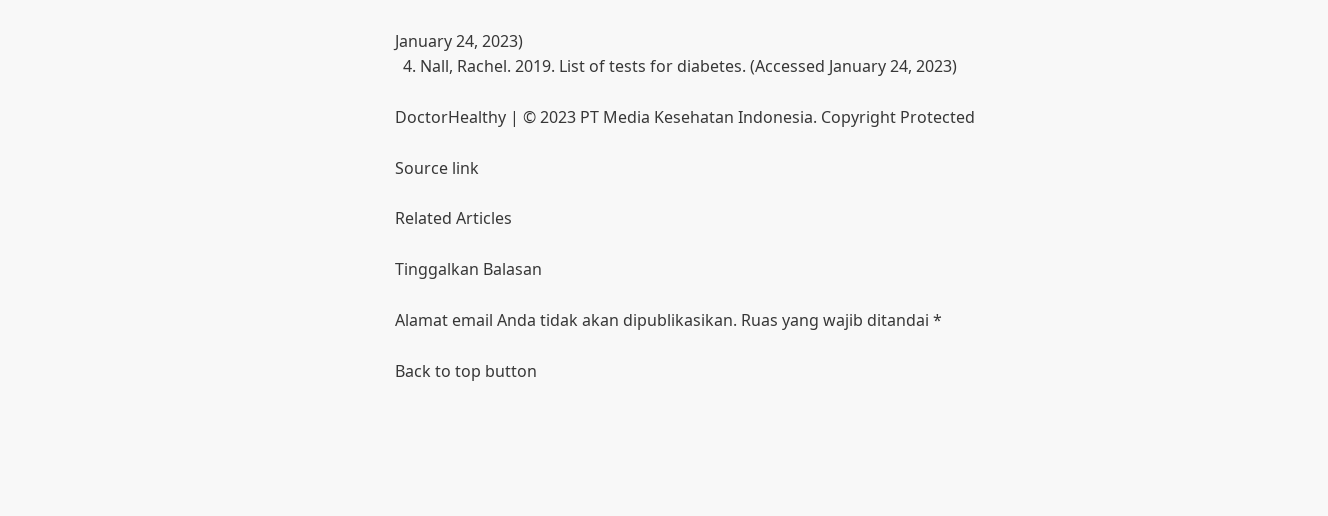January 24, 2023)
  4. Nall, Rachel. 2019. List of tests for diabetes. (Accessed January 24, 2023)

DoctorHealthy | © 2023 PT Media Kesehatan Indonesia. Copyright Protected

Source link

Related Articles

Tinggalkan Balasan

Alamat email Anda tidak akan dipublikasikan. Ruas yang wajib ditandai *

Back to top button